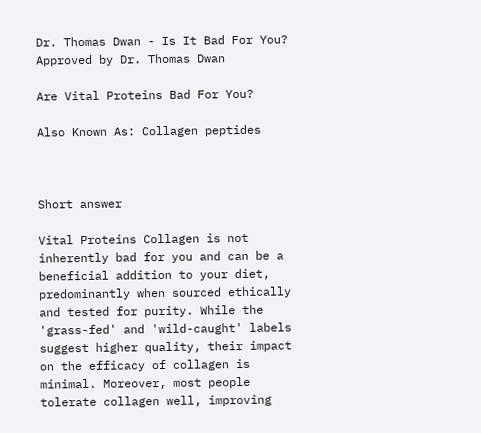Dr. Thomas Dwan - Is It Bad For You? Approved by Dr. Thomas Dwan

Are Vital Proteins Bad For You?

Also Known As: Collagen peptides



Short answer

Vital Proteins Collagen is not inherently bad for you and can be a beneficial addition to your diet, predominantly when sourced ethically and tested for purity. While the 'grass-fed' and 'wild-caught' labels suggest higher quality, their impact on the efficacy of collagen is minimal. Moreover, most people tolerate collagen well, improving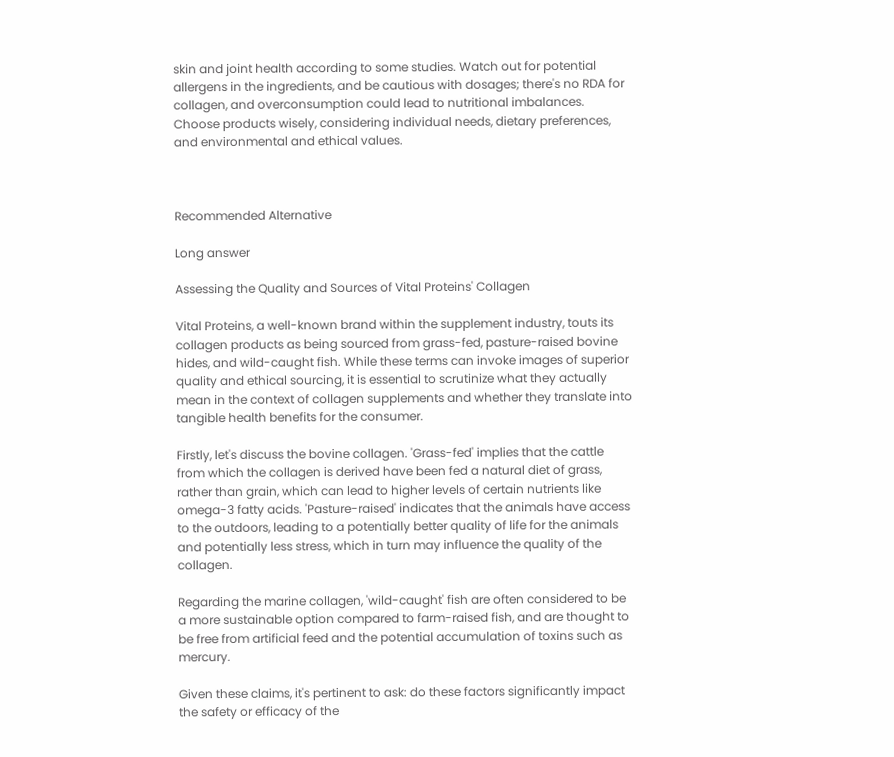skin and joint health according to some studies. Watch out for potential allergens in the ingredients, and be cautious with dosages; there's no RDA for collagen, and overconsumption could lead to nutritional imbalances. Choose products wisely, considering individual needs, dietary preferences, and environmental and ethical values.



Recommended Alternative

Long answer

Assessing the Quality and Sources of Vital Proteins' Collagen

Vital Proteins, a well-known brand within the supplement industry, touts its collagen products as being sourced from grass-fed, pasture-raised bovine hides, and wild-caught fish. While these terms can invoke images of superior quality and ethical sourcing, it is essential to scrutinize what they actually mean in the context of collagen supplements and whether they translate into tangible health benefits for the consumer.

Firstly, let's discuss the bovine collagen. 'Grass-fed' implies that the cattle from which the collagen is derived have been fed a natural diet of grass, rather than grain, which can lead to higher levels of certain nutrients like omega-3 fatty acids. 'Pasture-raised' indicates that the animals have access to the outdoors, leading to a potentially better quality of life for the animals and potentially less stress, which in turn may influence the quality of the collagen.

Regarding the marine collagen, 'wild-caught' fish are often considered to be a more sustainable option compared to farm-raised fish, and are thought to be free from artificial feed and the potential accumulation of toxins such as mercury.

Given these claims, it's pertinent to ask: do these factors significantly impact the safety or efficacy of the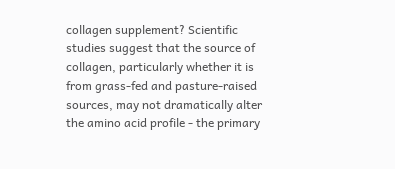collagen supplement? Scientific studies suggest that the source of collagen, particularly whether it is from grass-fed and pasture-raised sources, may not dramatically alter the amino acid profile - the primary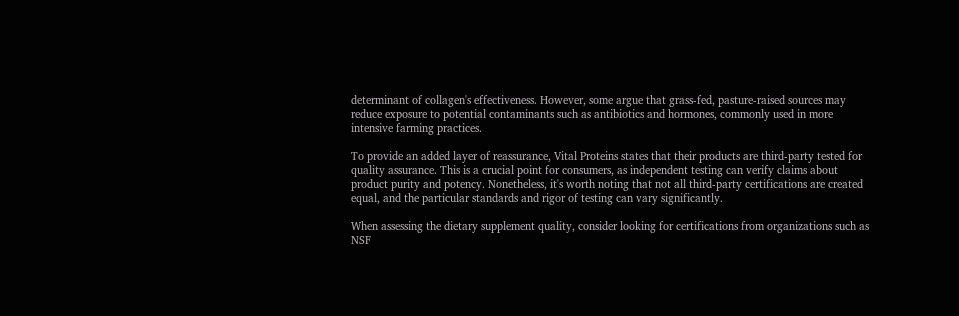determinant of collagen's effectiveness. However, some argue that grass-fed, pasture-raised sources may reduce exposure to potential contaminants such as antibiotics and hormones, commonly used in more intensive farming practices.

To provide an added layer of reassurance, Vital Proteins states that their products are third-party tested for quality assurance. This is a crucial point for consumers, as independent testing can verify claims about product purity and potency. Nonetheless, it's worth noting that not all third-party certifications are created equal, and the particular standards and rigor of testing can vary significantly.

When assessing the dietary supplement quality, consider looking for certifications from organizations such as NSF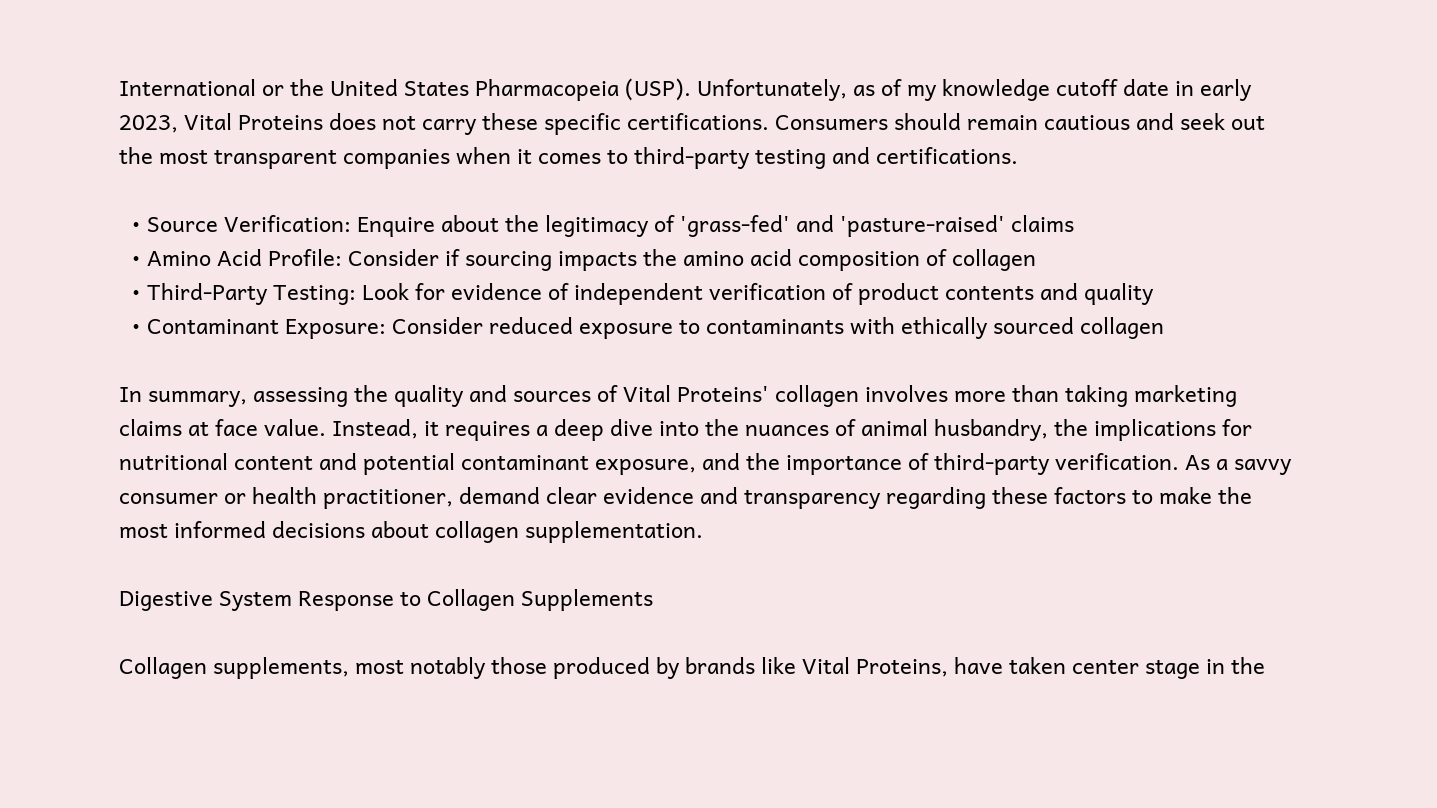International or the United States Pharmacopeia (USP). Unfortunately, as of my knowledge cutoff date in early 2023, Vital Proteins does not carry these specific certifications. Consumers should remain cautious and seek out the most transparent companies when it comes to third-party testing and certifications.

  • Source Verification: Enquire about the legitimacy of 'grass-fed' and 'pasture-raised' claims
  • Amino Acid Profile: Consider if sourcing impacts the amino acid composition of collagen
  • Third-Party Testing: Look for evidence of independent verification of product contents and quality
  • Contaminant Exposure: Consider reduced exposure to contaminants with ethically sourced collagen

In summary, assessing the quality and sources of Vital Proteins' collagen involves more than taking marketing claims at face value. Instead, it requires a deep dive into the nuances of animal husbandry, the implications for nutritional content and potential contaminant exposure, and the importance of third-party verification. As a savvy consumer or health practitioner, demand clear evidence and transparency regarding these factors to make the most informed decisions about collagen supplementation.

Digestive System Response to Collagen Supplements

Collagen supplements, most notably those produced by brands like Vital Proteins, have taken center stage in the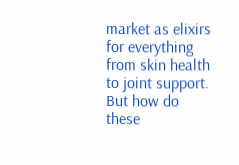market as elixirs for everything from skin health to joint support. But how do these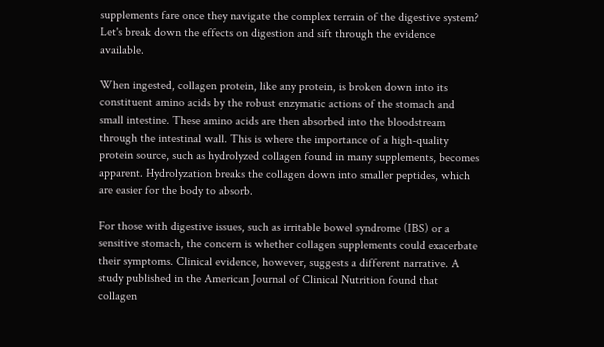supplements fare once they navigate the complex terrain of the digestive system? Let's break down the effects on digestion and sift through the evidence available.

When ingested, collagen protein, like any protein, is broken down into its constituent amino acids by the robust enzymatic actions of the stomach and small intestine. These amino acids are then absorbed into the bloodstream through the intestinal wall. This is where the importance of a high-quality protein source, such as hydrolyzed collagen found in many supplements, becomes apparent. Hydrolyzation breaks the collagen down into smaller peptides, which are easier for the body to absorb.

For those with digestive issues, such as irritable bowel syndrome (IBS) or a sensitive stomach, the concern is whether collagen supplements could exacerbate their symptoms. Clinical evidence, however, suggests a different narrative. A study published in the American Journal of Clinical Nutrition found that collagen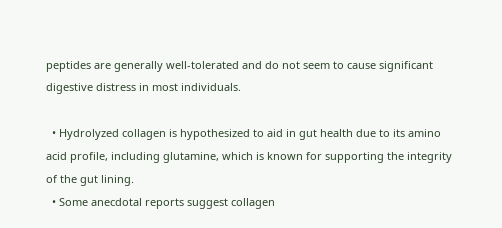peptides are generally well-tolerated and do not seem to cause significant digestive distress in most individuals.

  • Hydrolyzed collagen is hypothesized to aid in gut health due to its amino acid profile, including glutamine, which is known for supporting the integrity of the gut lining.
  • Some anecdotal reports suggest collagen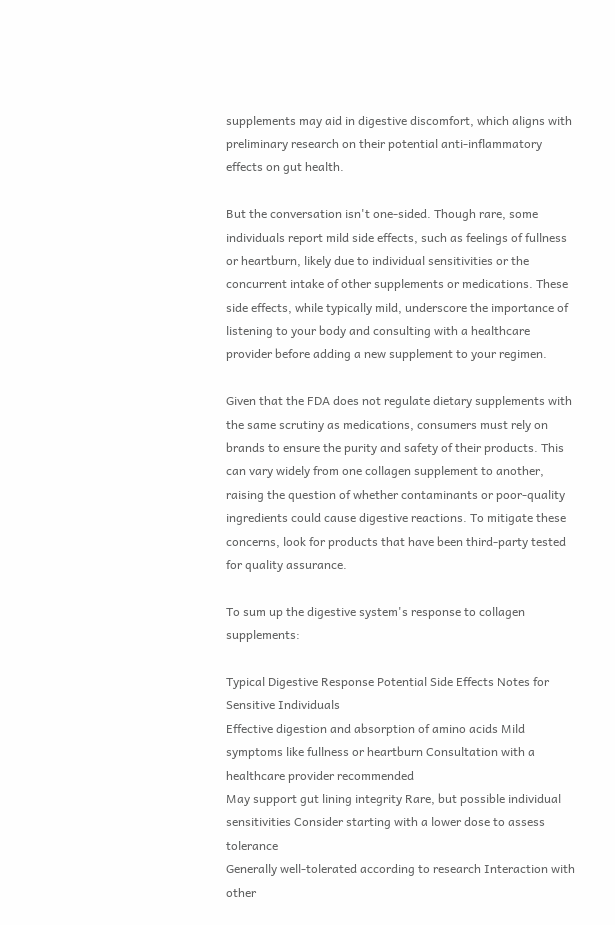supplements may aid in digestive discomfort, which aligns with preliminary research on their potential anti-inflammatory effects on gut health.

But the conversation isn't one-sided. Though rare, some individuals report mild side effects, such as feelings of fullness or heartburn, likely due to individual sensitivities or the concurrent intake of other supplements or medications. These side effects, while typically mild, underscore the importance of listening to your body and consulting with a healthcare provider before adding a new supplement to your regimen.

Given that the FDA does not regulate dietary supplements with the same scrutiny as medications, consumers must rely on brands to ensure the purity and safety of their products. This can vary widely from one collagen supplement to another, raising the question of whether contaminants or poor-quality ingredients could cause digestive reactions. To mitigate these concerns, look for products that have been third-party tested for quality assurance.

To sum up the digestive system's response to collagen supplements:

Typical Digestive Response Potential Side Effects Notes for Sensitive Individuals
Effective digestion and absorption of amino acids Mild symptoms like fullness or heartburn Consultation with a healthcare provider recommended
May support gut lining integrity Rare, but possible individual sensitivities Consider starting with a lower dose to assess tolerance
Generally well-tolerated according to research Interaction with other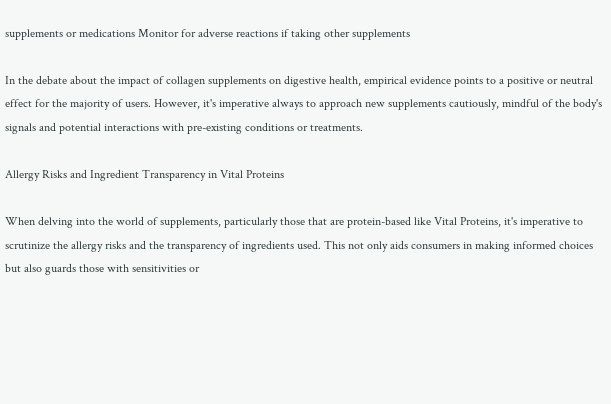supplements or medications Monitor for adverse reactions if taking other supplements

In the debate about the impact of collagen supplements on digestive health, empirical evidence points to a positive or neutral effect for the majority of users. However, it's imperative always to approach new supplements cautiously, mindful of the body's signals and potential interactions with pre-existing conditions or treatments.

Allergy Risks and Ingredient Transparency in Vital Proteins

When delving into the world of supplements, particularly those that are protein-based like Vital Proteins, it's imperative to scrutinize the allergy risks and the transparency of ingredients used. This not only aids consumers in making informed choices but also guards those with sensitivities or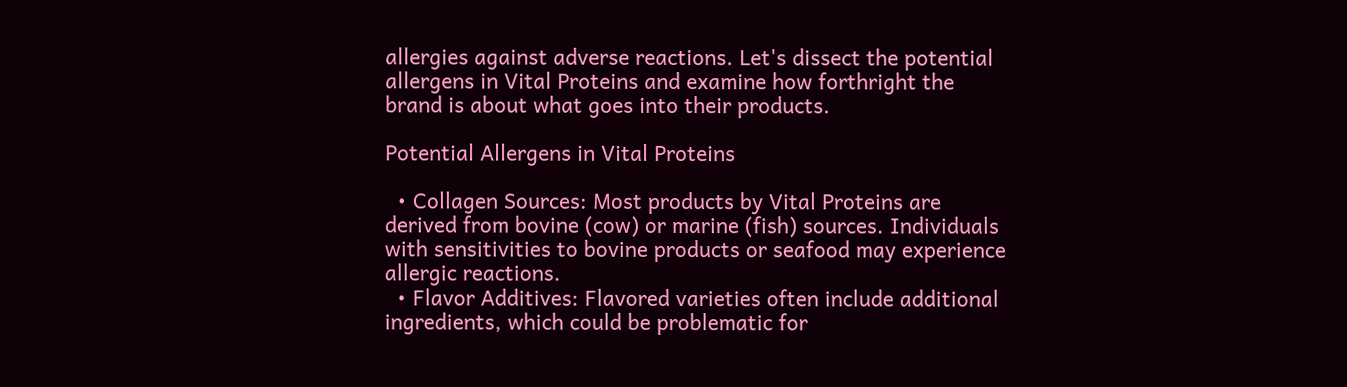allergies against adverse reactions. Let's dissect the potential allergens in Vital Proteins and examine how forthright the brand is about what goes into their products.

Potential Allergens in Vital Proteins

  • Collagen Sources: Most products by Vital Proteins are derived from bovine (cow) or marine (fish) sources. Individuals with sensitivities to bovine products or seafood may experience allergic reactions.
  • Flavor Additives: Flavored varieties often include additional ingredients, which could be problematic for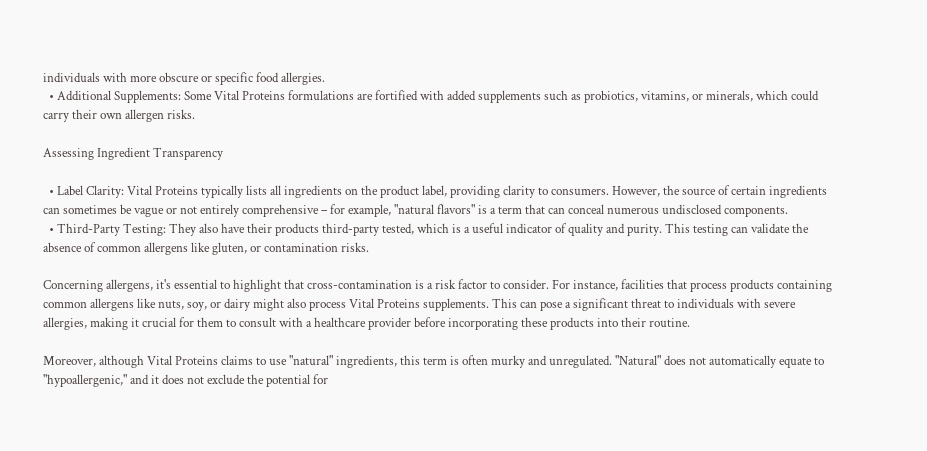individuals with more obscure or specific food allergies.
  • Additional Supplements: Some Vital Proteins formulations are fortified with added supplements such as probiotics, vitamins, or minerals, which could carry their own allergen risks.

Assessing Ingredient Transparency

  • Label Clarity: Vital Proteins typically lists all ingredients on the product label, providing clarity to consumers. However, the source of certain ingredients can sometimes be vague or not entirely comprehensive – for example, "natural flavors" is a term that can conceal numerous undisclosed components.
  • Third-Party Testing: They also have their products third-party tested, which is a useful indicator of quality and purity. This testing can validate the absence of common allergens like gluten, or contamination risks.

Concerning allergens, it's essential to highlight that cross-contamination is a risk factor to consider. For instance, facilities that process products containing common allergens like nuts, soy, or dairy might also process Vital Proteins supplements. This can pose a significant threat to individuals with severe allergies, making it crucial for them to consult with a healthcare provider before incorporating these products into their routine.

Moreover, although Vital Proteins claims to use "natural" ingredients, this term is often murky and unregulated. "Natural" does not automatically equate to "hypoallergenic," and it does not exclude the potential for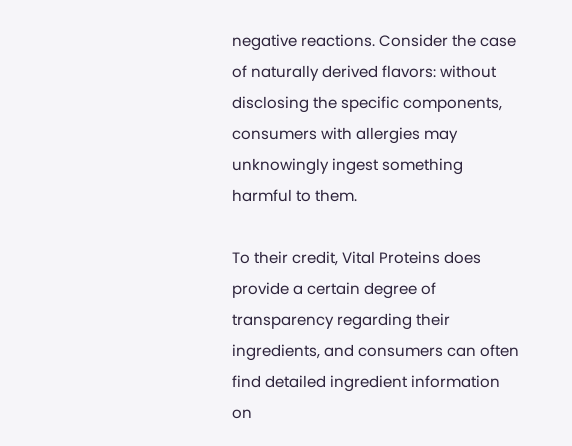negative reactions. Consider the case of naturally derived flavors: without disclosing the specific components, consumers with allergies may unknowingly ingest something harmful to them.

To their credit, Vital Proteins does provide a certain degree of transparency regarding their ingredients, and consumers can often find detailed ingredient information on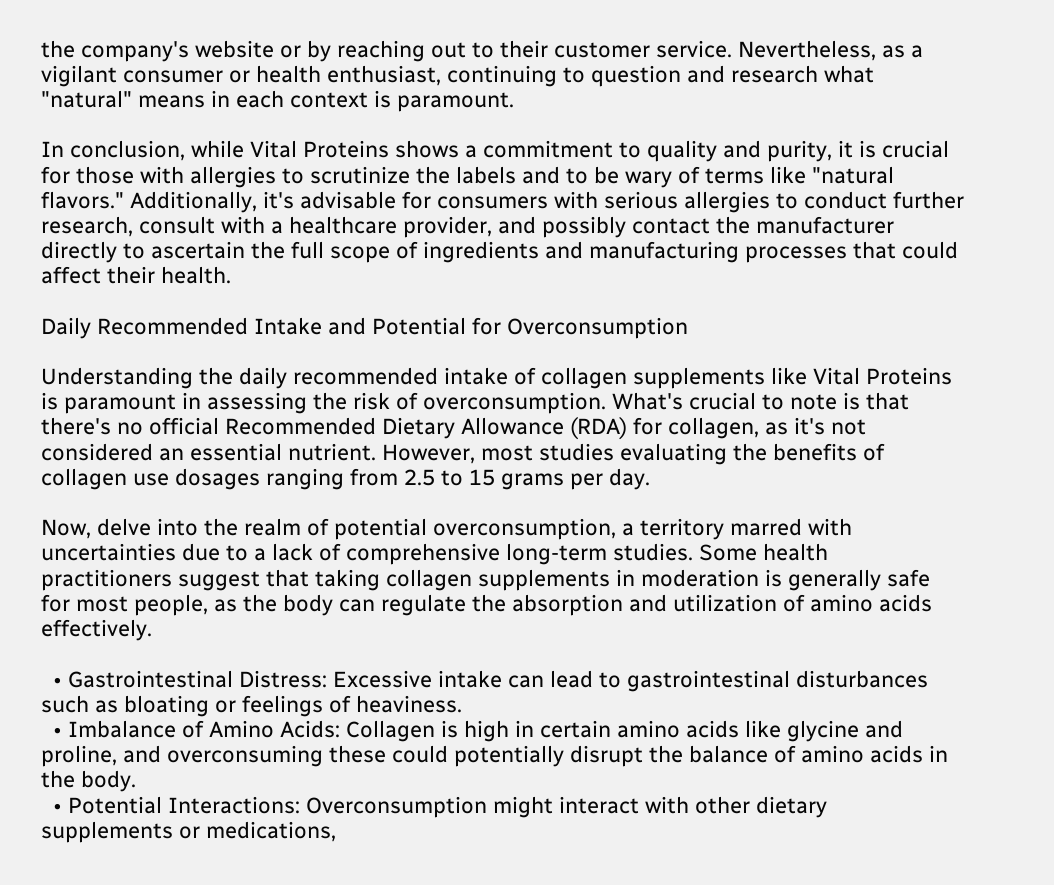the company's website or by reaching out to their customer service. Nevertheless, as a vigilant consumer or health enthusiast, continuing to question and research what "natural" means in each context is paramount.

In conclusion, while Vital Proteins shows a commitment to quality and purity, it is crucial for those with allergies to scrutinize the labels and to be wary of terms like "natural flavors." Additionally, it's advisable for consumers with serious allergies to conduct further research, consult with a healthcare provider, and possibly contact the manufacturer directly to ascertain the full scope of ingredients and manufacturing processes that could affect their health.

Daily Recommended Intake and Potential for Overconsumption

Understanding the daily recommended intake of collagen supplements like Vital Proteins is paramount in assessing the risk of overconsumption. What's crucial to note is that there's no official Recommended Dietary Allowance (RDA) for collagen, as it's not considered an essential nutrient. However, most studies evaluating the benefits of collagen use dosages ranging from 2.5 to 15 grams per day.

Now, delve into the realm of potential overconsumption, a territory marred with uncertainties due to a lack of comprehensive long-term studies. Some health practitioners suggest that taking collagen supplements in moderation is generally safe for most people, as the body can regulate the absorption and utilization of amino acids effectively.

  • Gastrointestinal Distress: Excessive intake can lead to gastrointestinal disturbances such as bloating or feelings of heaviness.
  • Imbalance of Amino Acids: Collagen is high in certain amino acids like glycine and proline, and overconsuming these could potentially disrupt the balance of amino acids in the body.
  • Potential Interactions: Overconsumption might interact with other dietary supplements or medications,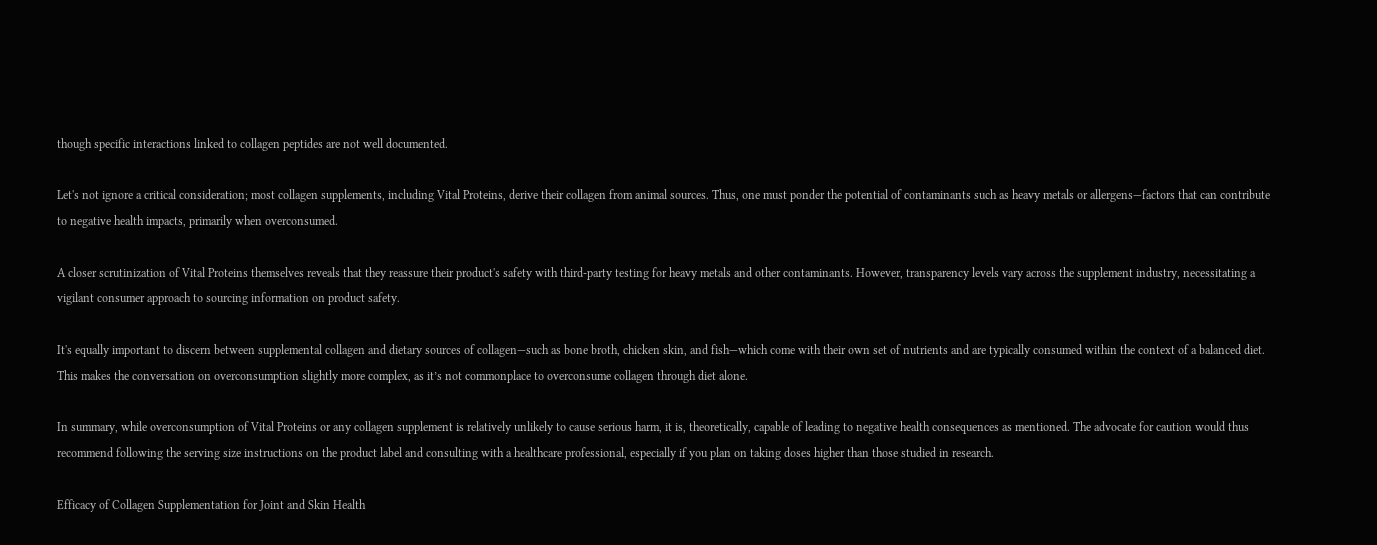though specific interactions linked to collagen peptides are not well documented.

Let's not ignore a critical consideration; most collagen supplements, including Vital Proteins, derive their collagen from animal sources. Thus, one must ponder the potential of contaminants such as heavy metals or allergens—factors that can contribute to negative health impacts, primarily when overconsumed.

A closer scrutinization of Vital Proteins themselves reveals that they reassure their product's safety with third-party testing for heavy metals and other contaminants. However, transparency levels vary across the supplement industry, necessitating a vigilant consumer approach to sourcing information on product safety.

It's equally important to discern between supplemental collagen and dietary sources of collagen—such as bone broth, chicken skin, and fish—which come with their own set of nutrients and are typically consumed within the context of a balanced diet. This makes the conversation on overconsumption slightly more complex, as it’s not commonplace to overconsume collagen through diet alone.

In summary, while overconsumption of Vital Proteins or any collagen supplement is relatively unlikely to cause serious harm, it is, theoretically, capable of leading to negative health consequences as mentioned. The advocate for caution would thus recommend following the serving size instructions on the product label and consulting with a healthcare professional, especially if you plan on taking doses higher than those studied in research.

Efficacy of Collagen Supplementation for Joint and Skin Health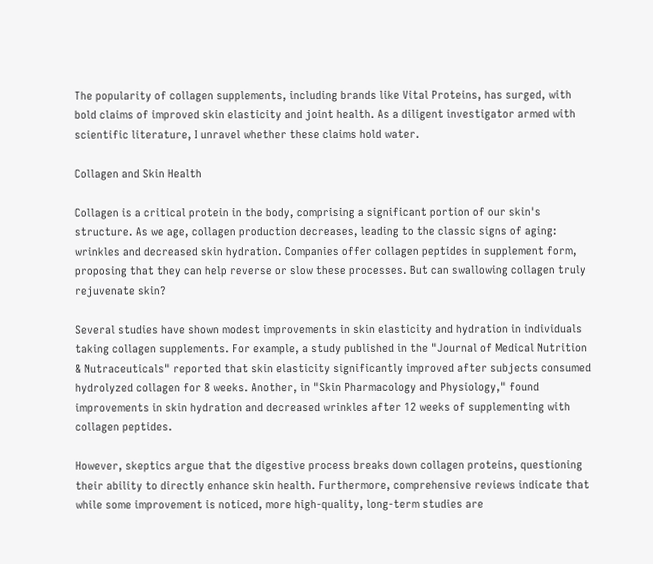The popularity of collagen supplements, including brands like Vital Proteins, has surged, with bold claims of improved skin elasticity and joint health. As a diligent investigator armed with scientific literature, I unravel whether these claims hold water.

Collagen and Skin Health

Collagen is a critical protein in the body, comprising a significant portion of our skin's structure. As we age, collagen production decreases, leading to the classic signs of aging: wrinkles and decreased skin hydration. Companies offer collagen peptides in supplement form, proposing that they can help reverse or slow these processes. But can swallowing collagen truly rejuvenate skin?

Several studies have shown modest improvements in skin elasticity and hydration in individuals taking collagen supplements. For example, a study published in the "Journal of Medical Nutrition & Nutraceuticals" reported that skin elasticity significantly improved after subjects consumed hydrolyzed collagen for 8 weeks. Another, in "Skin Pharmacology and Physiology," found improvements in skin hydration and decreased wrinkles after 12 weeks of supplementing with collagen peptides.

However, skeptics argue that the digestive process breaks down collagen proteins, questioning their ability to directly enhance skin health. Furthermore, comprehensive reviews indicate that while some improvement is noticed, more high-quality, long-term studies are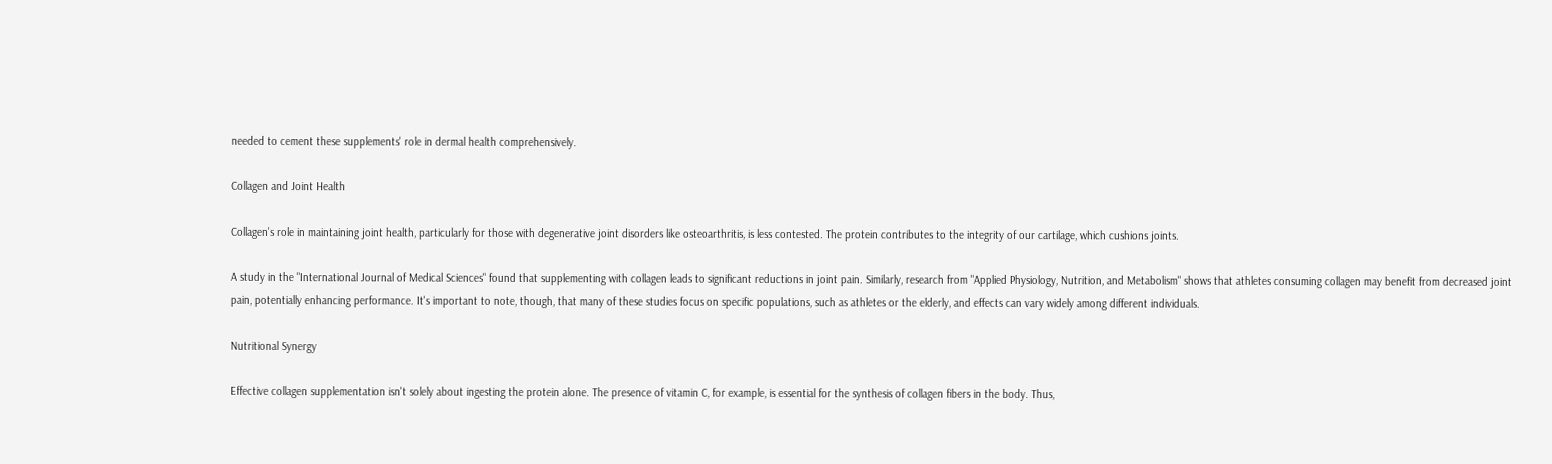needed to cement these supplements' role in dermal health comprehensively.

Collagen and Joint Health

Collagen's role in maintaining joint health, particularly for those with degenerative joint disorders like osteoarthritis, is less contested. The protein contributes to the integrity of our cartilage, which cushions joints.

A study in the "International Journal of Medical Sciences" found that supplementing with collagen leads to significant reductions in joint pain. Similarly, research from "Applied Physiology, Nutrition, and Metabolism" shows that athletes consuming collagen may benefit from decreased joint pain, potentially enhancing performance. It's important to note, though, that many of these studies focus on specific populations, such as athletes or the elderly, and effects can vary widely among different individuals.

Nutritional Synergy

Effective collagen supplementation isn't solely about ingesting the protein alone. The presence of vitamin C, for example, is essential for the synthesis of collagen fibers in the body. Thus,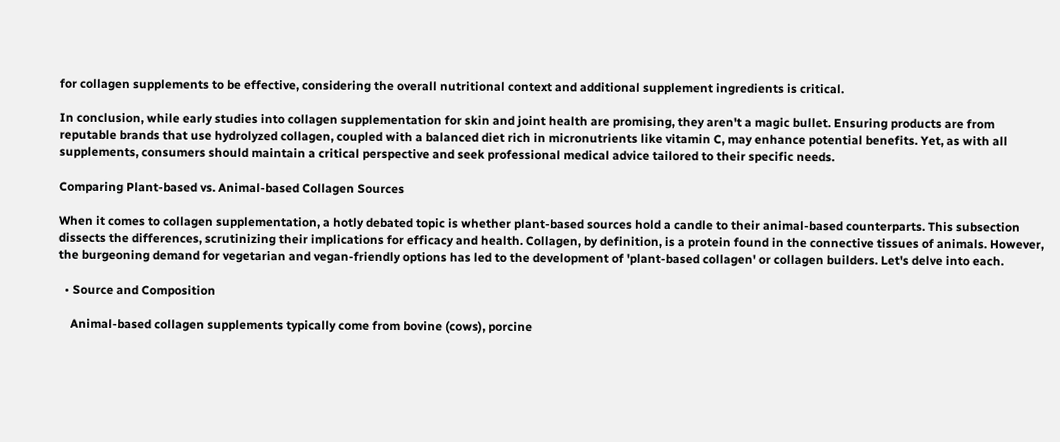for collagen supplements to be effective, considering the overall nutritional context and additional supplement ingredients is critical.

In conclusion, while early studies into collagen supplementation for skin and joint health are promising, they aren't a magic bullet. Ensuring products are from reputable brands that use hydrolyzed collagen, coupled with a balanced diet rich in micronutrients like vitamin C, may enhance potential benefits. Yet, as with all supplements, consumers should maintain a critical perspective and seek professional medical advice tailored to their specific needs.

Comparing Plant-based vs. Animal-based Collagen Sources

When it comes to collagen supplementation, a hotly debated topic is whether plant-based sources hold a candle to their animal-based counterparts. This subsection dissects the differences, scrutinizing their implications for efficacy and health. Collagen, by definition, is a protein found in the connective tissues of animals. However, the burgeoning demand for vegetarian and vegan-friendly options has led to the development of 'plant-based collagen' or collagen builders. Let's delve into each.

  • Source and Composition

    Animal-based collagen supplements typically come from bovine (cows), porcine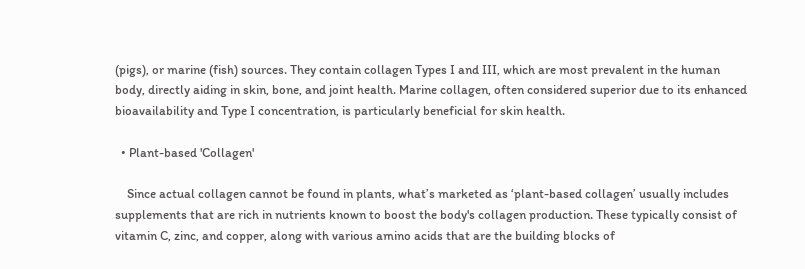(pigs), or marine (fish) sources. They contain collagen Types I and III, which are most prevalent in the human body, directly aiding in skin, bone, and joint health. Marine collagen, often considered superior due to its enhanced bioavailability and Type I concentration, is particularly beneficial for skin health.

  • Plant-based 'Collagen'

    Since actual collagen cannot be found in plants, what’s marketed as ‘plant-based collagen’ usually includes supplements that are rich in nutrients known to boost the body's collagen production. These typically consist of vitamin C, zinc, and copper, along with various amino acids that are the building blocks of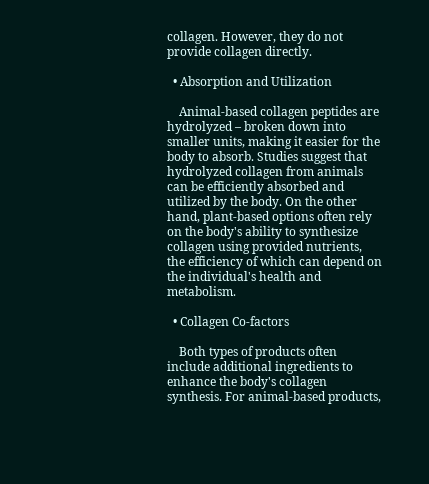collagen. However, they do not provide collagen directly.

  • Absorption and Utilization

    Animal-based collagen peptides are hydrolyzed – broken down into smaller units, making it easier for the body to absorb. Studies suggest that hydrolyzed collagen from animals can be efficiently absorbed and utilized by the body. On the other hand, plant-based options often rely on the body's ability to synthesize collagen using provided nutrients, the efficiency of which can depend on the individual's health and metabolism.

  • Collagen Co-factors

    Both types of products often include additional ingredients to enhance the body's collagen synthesis. For animal-based products,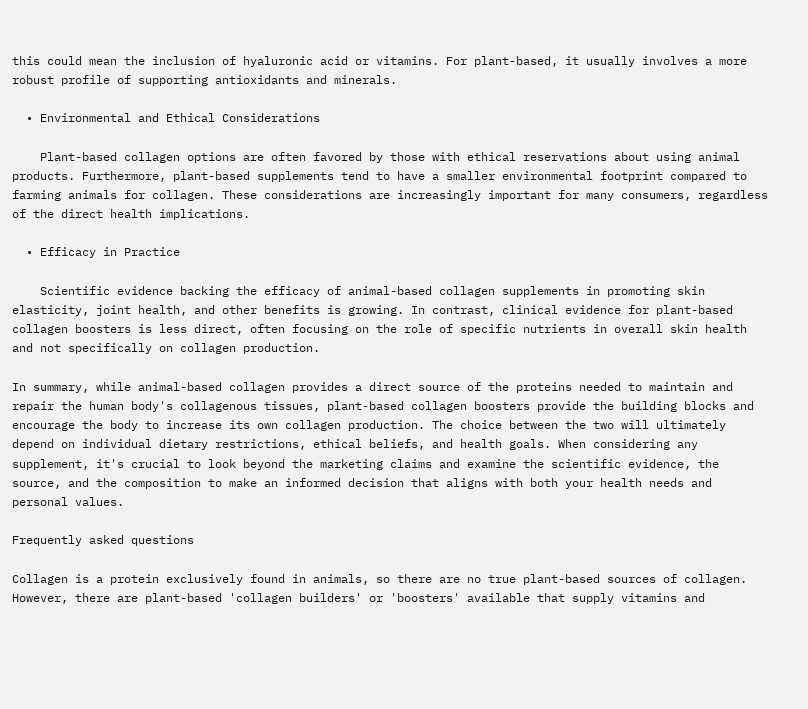this could mean the inclusion of hyaluronic acid or vitamins. For plant-based, it usually involves a more robust profile of supporting antioxidants and minerals.

  • Environmental and Ethical Considerations

    Plant-based collagen options are often favored by those with ethical reservations about using animal products. Furthermore, plant-based supplements tend to have a smaller environmental footprint compared to farming animals for collagen. These considerations are increasingly important for many consumers, regardless of the direct health implications.

  • Efficacy in Practice

    Scientific evidence backing the efficacy of animal-based collagen supplements in promoting skin elasticity, joint health, and other benefits is growing. In contrast, clinical evidence for plant-based collagen boosters is less direct, often focusing on the role of specific nutrients in overall skin health and not specifically on collagen production.

In summary, while animal-based collagen provides a direct source of the proteins needed to maintain and repair the human body's collagenous tissues, plant-based collagen boosters provide the building blocks and encourage the body to increase its own collagen production. The choice between the two will ultimately depend on individual dietary restrictions, ethical beliefs, and health goals. When considering any supplement, it's crucial to look beyond the marketing claims and examine the scientific evidence, the source, and the composition to make an informed decision that aligns with both your health needs and personal values.

Frequently asked questions

Collagen is a protein exclusively found in animals, so there are no true plant-based sources of collagen. However, there are plant-based 'collagen builders' or 'boosters' available that supply vitamins and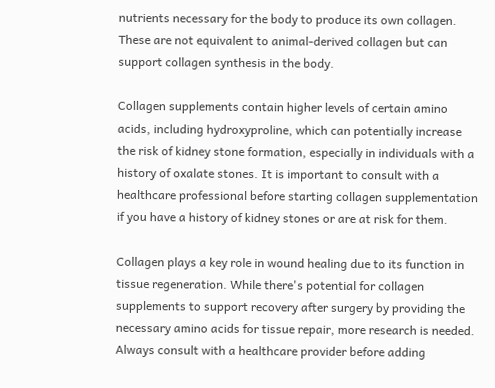nutrients necessary for the body to produce its own collagen. These are not equivalent to animal-derived collagen but can support collagen synthesis in the body.

Collagen supplements contain higher levels of certain amino acids, including hydroxyproline, which can potentially increase the risk of kidney stone formation, especially in individuals with a history of oxalate stones. It is important to consult with a healthcare professional before starting collagen supplementation if you have a history of kidney stones or are at risk for them.

Collagen plays a key role in wound healing due to its function in tissue regeneration. While there's potential for collagen supplements to support recovery after surgery by providing the necessary amino acids for tissue repair, more research is needed. Always consult with a healthcare provider before adding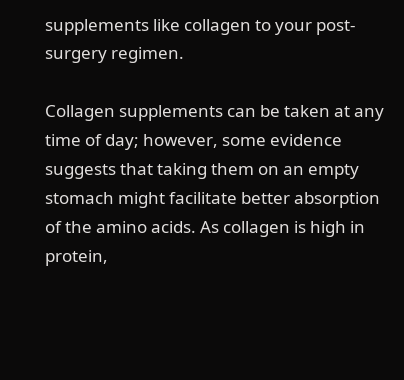supplements like collagen to your post-surgery regimen.

Collagen supplements can be taken at any time of day; however, some evidence suggests that taking them on an empty stomach might facilitate better absorption of the amino acids. As collagen is high in protein,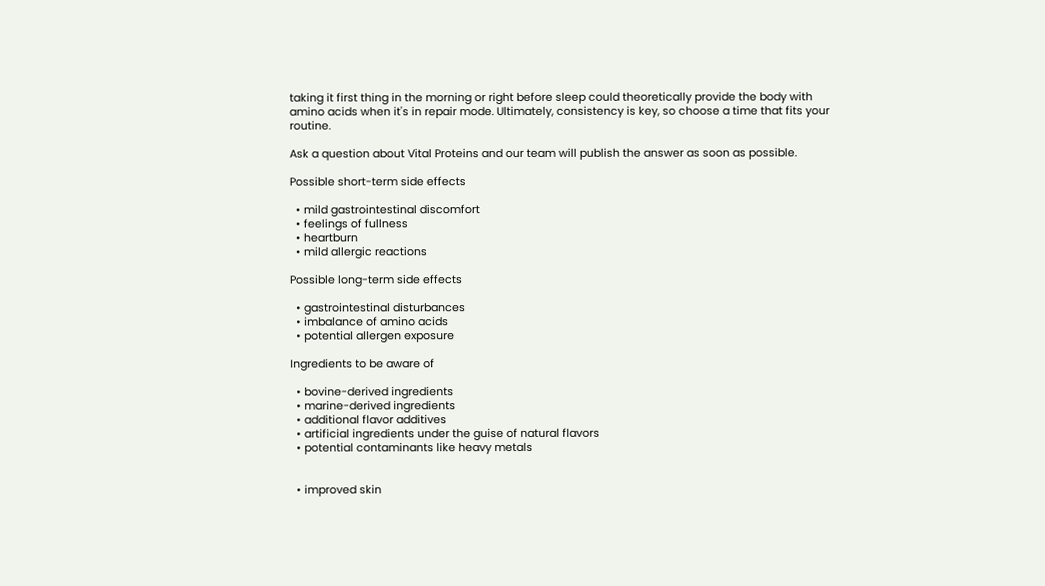taking it first thing in the morning or right before sleep could theoretically provide the body with amino acids when it's in repair mode. Ultimately, consistency is key, so choose a time that fits your routine.

Ask a question about Vital Proteins and our team will publish the answer as soon as possible.

Possible short-term side effects

  • mild gastrointestinal discomfort
  • feelings of fullness
  • heartburn
  • mild allergic reactions

Possible long-term side effects

  • gastrointestinal disturbances
  • imbalance of amino acids
  • potential allergen exposure

Ingredients to be aware of

  • bovine-derived ingredients
  • marine-derived ingredients
  • additional flavor additives
  • artificial ingredients under the guise of natural flavors
  • potential contaminants like heavy metals


  • improved skin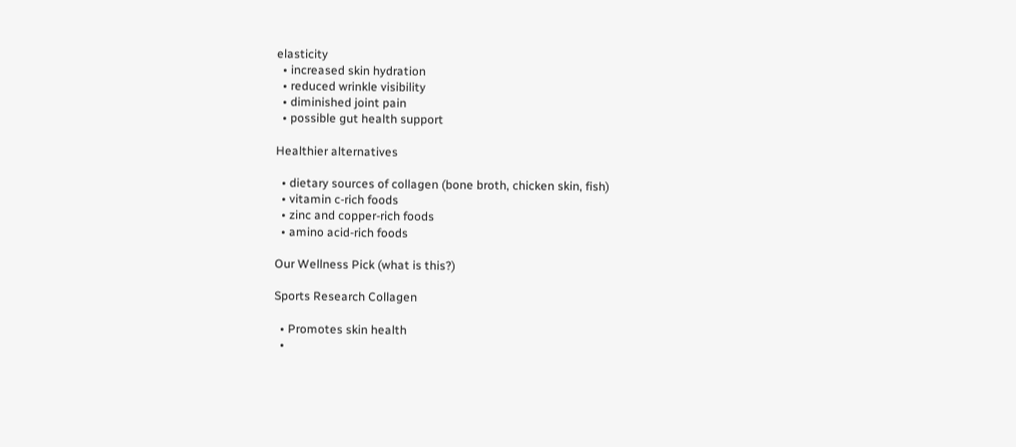elasticity
  • increased skin hydration
  • reduced wrinkle visibility
  • diminished joint pain
  • possible gut health support

Healthier alternatives

  • dietary sources of collagen (bone broth, chicken skin, fish)
  • vitamin c-rich foods
  • zinc and copper-rich foods
  • amino acid-rich foods

Our Wellness Pick (what is this?)

Sports Research Collagen

  • Promotes skin health
  •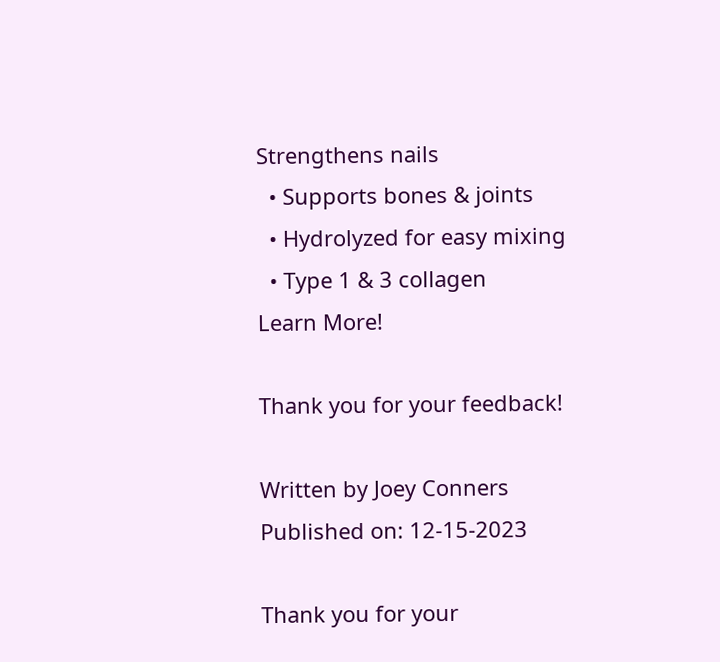Strengthens nails
  • Supports bones & joints
  • Hydrolyzed for easy mixing
  • Type 1 & 3 collagen
Learn More!

Thank you for your feedback!

Written by Joey Conners
Published on: 12-15-2023

Thank you for your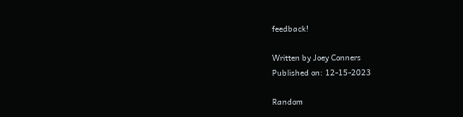feedback!

Written by Joey Conners
Published on: 12-15-2023

Random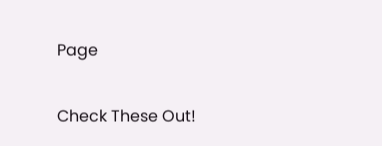Page

Check These Out!